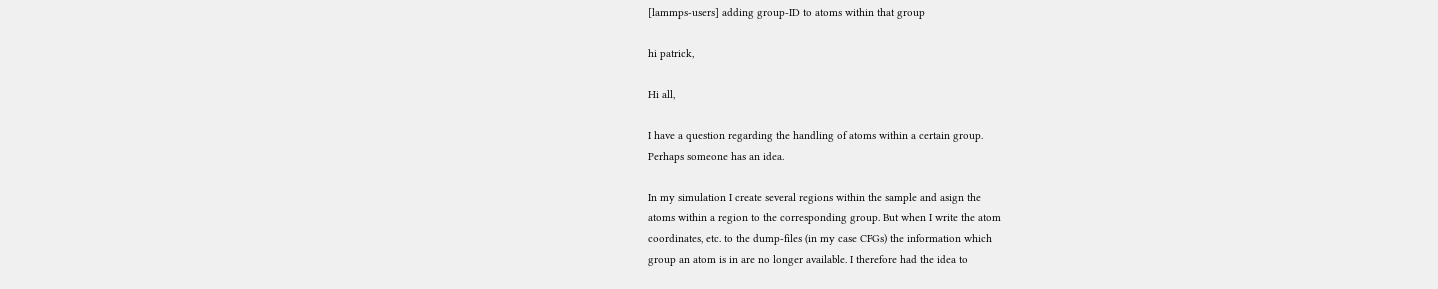[lammps-users] adding group-ID to atoms within that group

hi patrick,

Hi all,

I have a question regarding the handling of atoms within a certain group.
Perhaps someone has an idea.

In my simulation I create several regions within the sample and asign the
atoms within a region to the corresponding group. But when I write the atom
coordinates, etc. to the dump-files (in my case CFGs) the information which
group an atom is in are no longer available. I therefore had the idea to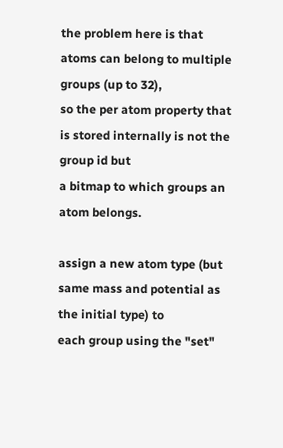the problem here is that atoms can belong to multiple groups (up to 32),
so the per atom property that is stored internally is not the group id but
a bitmap to which groups an atom belongs.

assign a new atom type (but same mass and potential as the initial type) to
each group using the "set"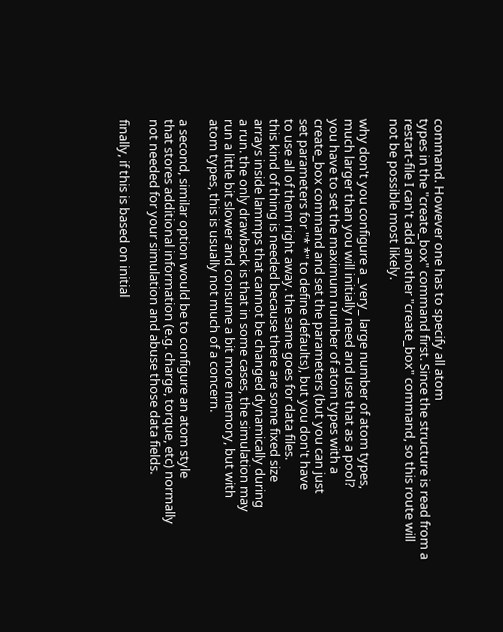command. However one has to specify all atom
types in the "create_box" command first. Since the structure is read from a
restart-file I can't add another "create_box" command, so this route will
not be possible most likely.

why don't you configure a _very_ large number of atom types,
much larger than you will initially need and use that as a pool?
you have to set the maximum number of atom types with a
create_box command and set the parameters (but you can just
set parameters for "* *" to define defaults), but you don't have
to use all of them right away. the same goes for data files.
this kind of thing is needed because there are some fixed size
arrays inside lammps that cannot be changed dynamically during
a run. the only drawback is that in some cases, the simulation may
run a little bit slower and consume a bit more memory, but with
atom types, this is usually not much of a concern.

a second, similar option would be to configure an atom style
that stores additional information (e.g. charge, torque, etc) normally
not needed for your simulation and abuse those data fields.

finally, if this is based on initial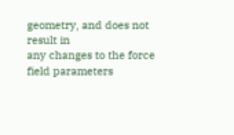geometry, and does not result in
any changes to the force field parameters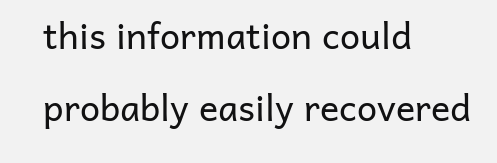this information could
probably easily recovered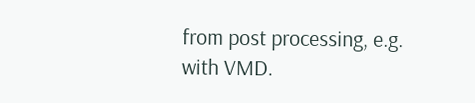from post processing, e.g. with VMD.